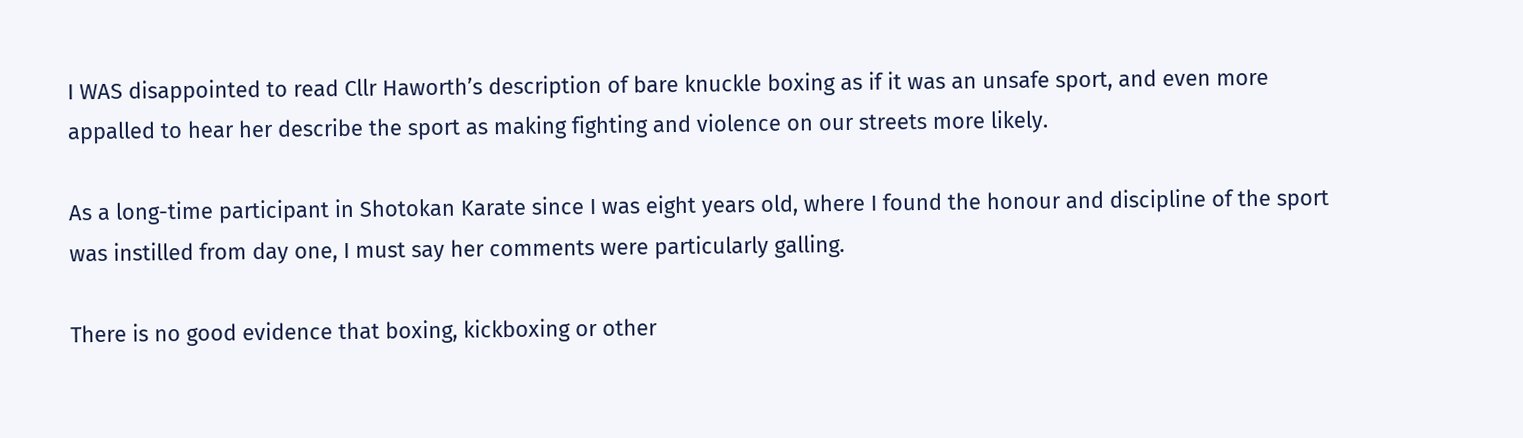I WAS disappointed to read Cllr Haworth’s description of bare knuckle boxing as if it was an unsafe sport, and even more appalled to hear her describe the sport as making fighting and violence on our streets more likely.

As a long-time participant in Shotokan Karate since I was eight years old, where I found the honour and discipline of the sport was instilled from day one, I must say her comments were particularly galling.

There is no good evidence that boxing, kickboxing or other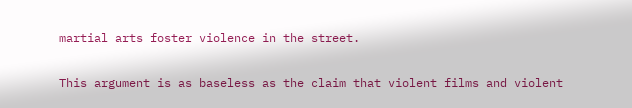martial arts foster violence in the street.

This argument is as baseless as the claim that violent films and violent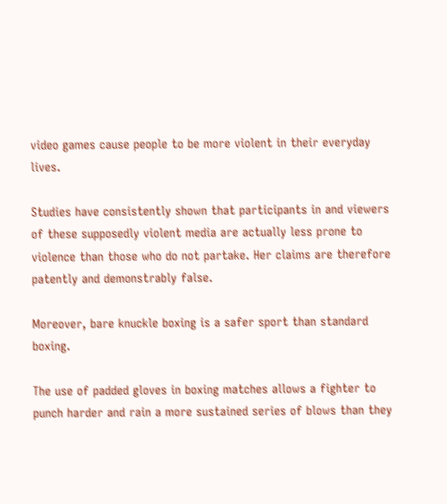video games cause people to be more violent in their everyday lives.

Studies have consistently shown that participants in and viewers of these supposedly violent media are actually less prone to violence than those who do not partake. Her claims are therefore patently and demonstrably false.

Moreover, bare knuckle boxing is a safer sport than standard boxing.

The use of padded gloves in boxing matches allows a fighter to punch harder and rain a more sustained series of blows than they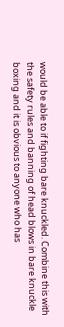would be able to if fighting bare knuckled. Combine this with the safety rules and banning of head blows in bare knuckle boxing and it is obvious to anyone who has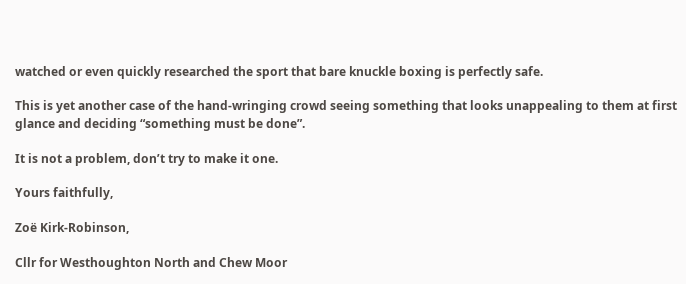watched or even quickly researched the sport that bare knuckle boxing is perfectly safe.

This is yet another case of the hand-wringing crowd seeing something that looks unappealing to them at first glance and deciding “something must be done”.

It is not a problem, don’t try to make it one.

Yours faithfully,

Zoë Kirk-Robinson,

Cllr for Westhoughton North and Chew Moor